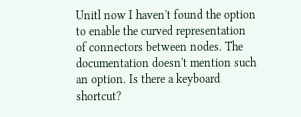Unitl now I haven't found the option to enable the curved representation of connectors between nodes. The documentation doesn't mention such an option. Is there a keyboard shortcut?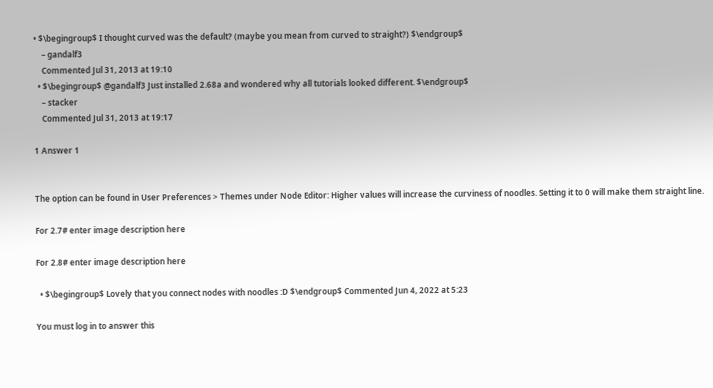• $\begingroup$ I thought curved was the default? (maybe you mean from curved to straight?) $\endgroup$
    – gandalf3
    Commented Jul 31, 2013 at 19:10
  • $\begingroup$ @gandalf3 Just installed 2.68a and wondered why all tutorials looked different. $\endgroup$
    – stacker
    Commented Jul 31, 2013 at 19:17

1 Answer 1


The option can be found in User Preferences > Themes under Node Editor: Higher values will increase the curviness of noodles. Setting it to 0 will make them straight line.

For 2.7# enter image description here

For 2.8# enter image description here

  • $\begingroup$ Lovely that you connect nodes with noodles :D $\endgroup$ Commented Jun 4, 2022 at 5:23

You must log in to answer this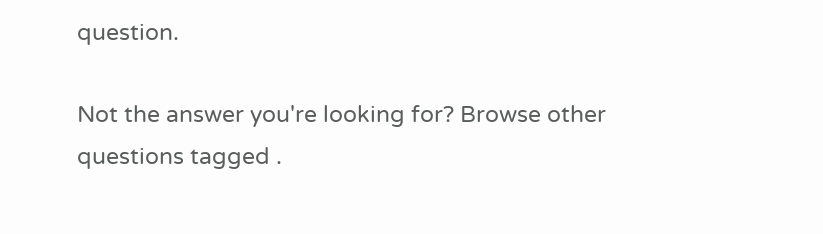question.

Not the answer you're looking for? Browse other questions tagged .